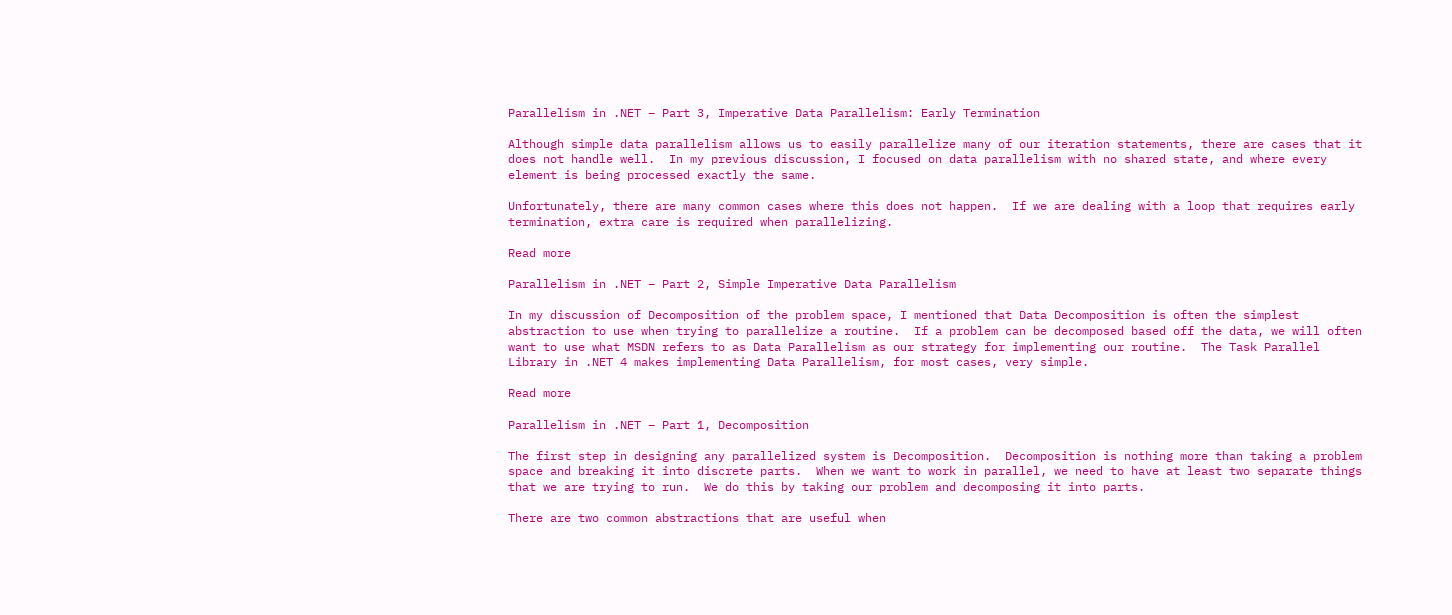Parallelism in .NET – Part 3, Imperative Data Parallelism: Early Termination

Although simple data parallelism allows us to easily parallelize many of our iteration statements, there are cases that it does not handle well.  In my previous discussion, I focused on data parallelism with no shared state, and where every element is being processed exactly the same.

Unfortunately, there are many common cases where this does not happen.  If we are dealing with a loop that requires early termination, extra care is required when parallelizing.

Read more

Parallelism in .NET – Part 2, Simple Imperative Data Parallelism

In my discussion of Decomposition of the problem space, I mentioned that Data Decomposition is often the simplest abstraction to use when trying to parallelize a routine.  If a problem can be decomposed based off the data, we will often want to use what MSDN refers to as Data Parallelism as our strategy for implementing our routine.  The Task Parallel Library in .NET 4 makes implementing Data Parallelism, for most cases, very simple.

Read more

Parallelism in .NET – Part 1, Decomposition

The first step in designing any parallelized system is Decomposition.  Decomposition is nothing more than taking a problem space and breaking it into discrete parts.  When we want to work in parallel, we need to have at least two separate things that we are trying to run.  We do this by taking our problem and decomposing it into parts.

There are two common abstractions that are useful when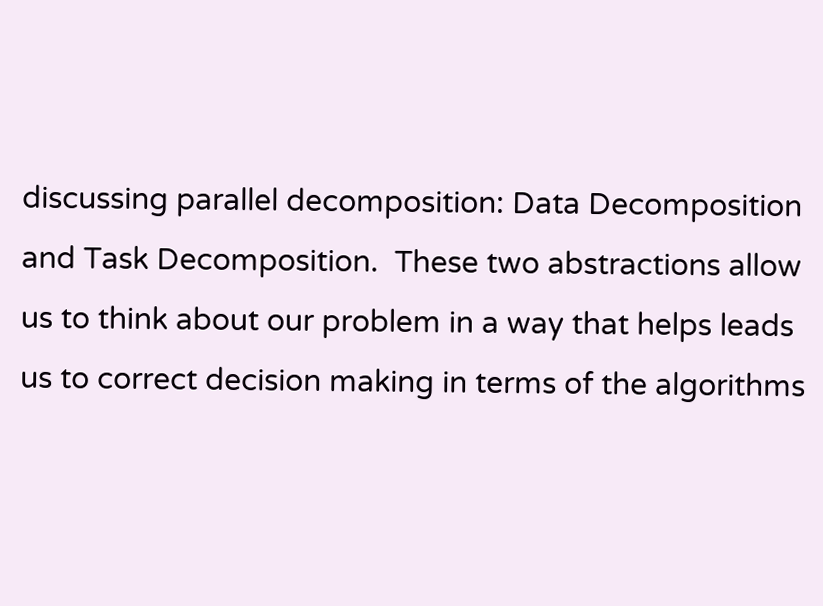discussing parallel decomposition: Data Decomposition and Task Decomposition.  These two abstractions allow us to think about our problem in a way that helps leads us to correct decision making in terms of the algorithms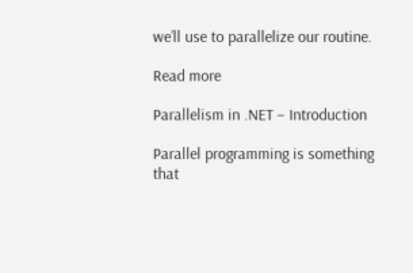we’ll use to parallelize our routine.

Read more

Parallelism in .NET – Introduction

Parallel programming is something that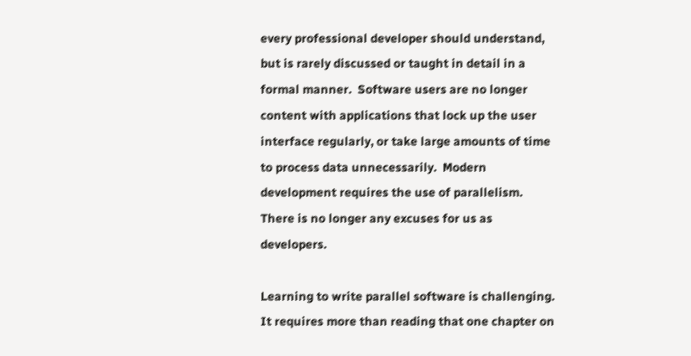every professional developer should understand, but is rarely discussed or taught in detail in a formal manner.  Software users are no longer content with applications that lock up the user interface regularly, or take large amounts of time to process data unnecessarily.  Modern development requires the use of parallelism.  There is no longer any excuses for us as developers.

Learning to write parallel software is challenging.  It requires more than reading that one chapter on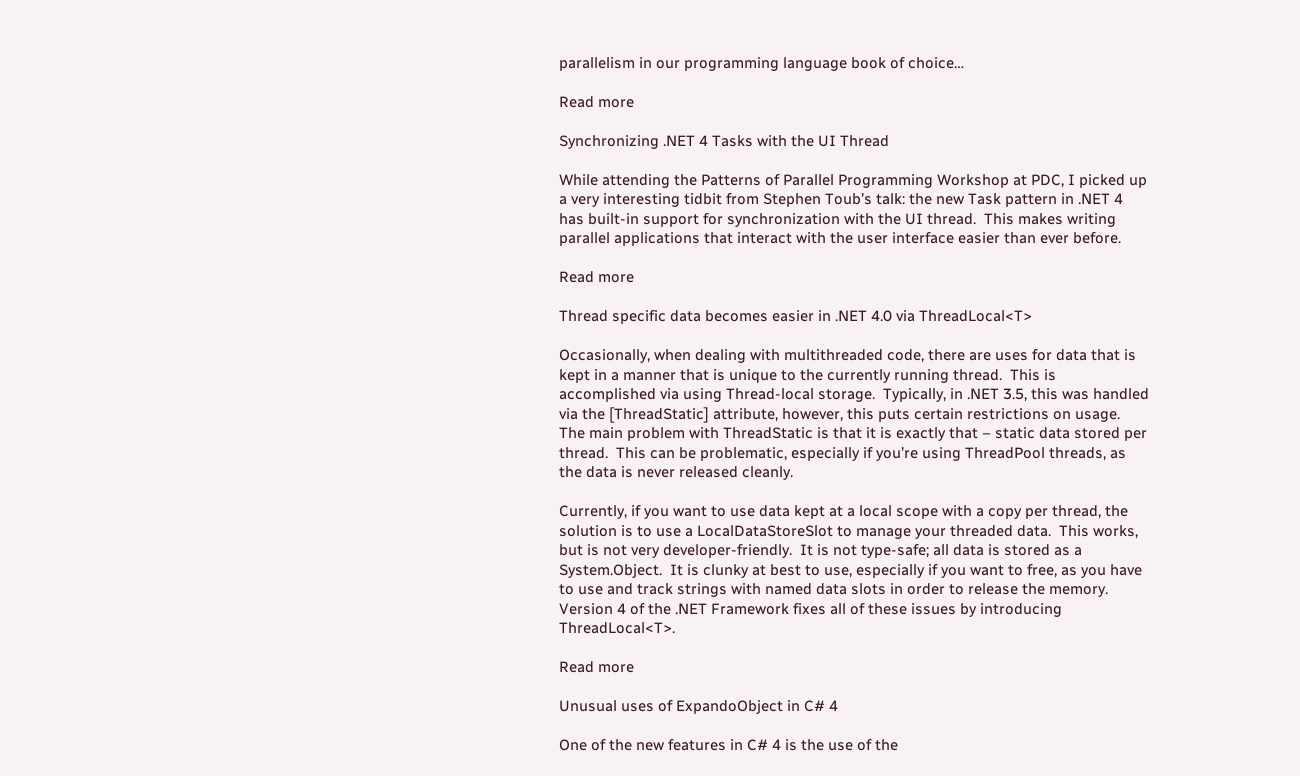parallelism in our programming language book of choice…

Read more

Synchronizing .NET 4 Tasks with the UI Thread

While attending the Patterns of Parallel Programming Workshop at PDC, I picked up a very interesting tidbit from Stephen Toub’s talk: the new Task pattern in .NET 4 has built-in support for synchronization with the UI thread.  This makes writing parallel applications that interact with the user interface easier than ever before.

Read more

Thread specific data becomes easier in .NET 4.0 via ThreadLocal<T>

Occasionally, when dealing with multithreaded code, there are uses for data that is kept in a manner that is unique to the currently running thread.  This is accomplished via using Thread-local storage.  Typically, in .NET 3.5, this was handled via the [ThreadStatic] attribute, however, this puts certain restrictions on usage.  The main problem with ThreadStatic is that it is exactly that – static data stored per thread.  This can be problematic, especially if you’re using ThreadPool threads, as the data is never released cleanly.

Currently, if you want to use data kept at a local scope with a copy per thread, the solution is to use a LocalDataStoreSlot to manage your threaded data.  This works, but is not very developer-friendly.  It is not type-safe; all data is stored as a System.Object.  It is clunky at best to use, especially if you want to free, as you have to use and track strings with named data slots in order to release the memory.  Version 4 of the .NET Framework fixes all of these issues by introducing ThreadLocal<T>.

Read more

Unusual uses of ExpandoObject in C# 4

One of the new features in C# 4 is the use of the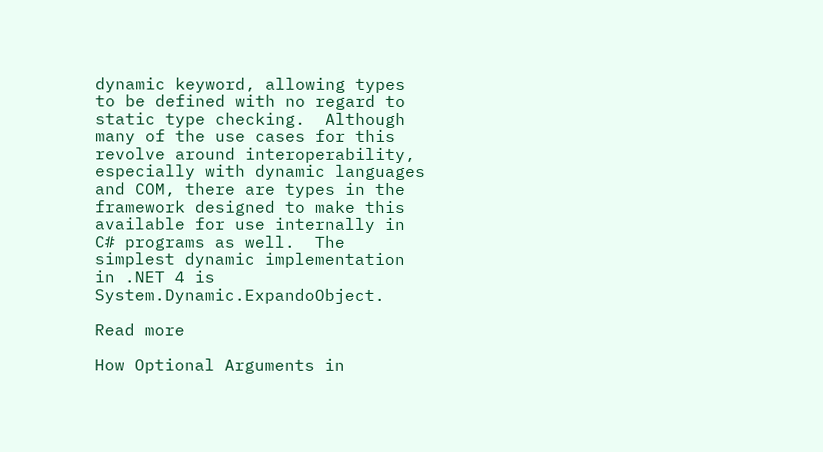dynamic keyword, allowing types to be defined with no regard to static type checking.  Although many of the use cases for this revolve around interoperability, especially with dynamic languages and COM, there are types in the framework designed to make this available for use internally in C# programs as well.  The simplest dynamic implementation in .NET 4 is System.Dynamic.ExpandoObject.

Read more

How Optional Arguments in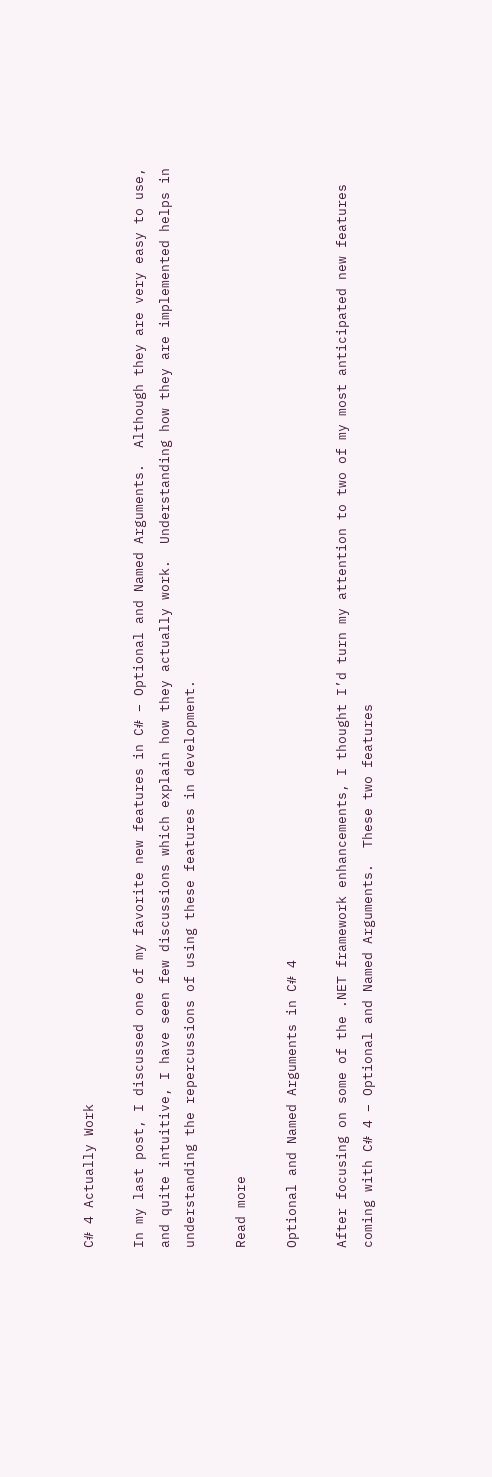C# 4 Actually Work

In my last post, I discussed one of my favorite new features in C# – Optional and Named Arguments.  Although they are very easy to use, and quite intuitive, I have seen few discussions which explain how they actually work.  Understanding how they are implemented helps in understanding the repercussions of using these features in development.

Read more

Optional and Named Arguments in C# 4

After focusing on some of the .NET framework enhancements, I thought I’d turn my attention to two of my most anticipated new features coming with C# 4 – Optional and Named Arguments.  These two features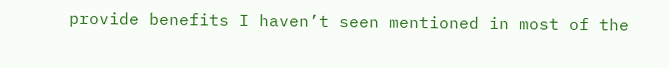provide benefits I haven’t seen mentioned in most of the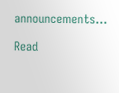announcements…

Read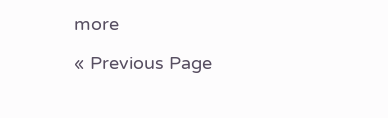more

« Previous Page